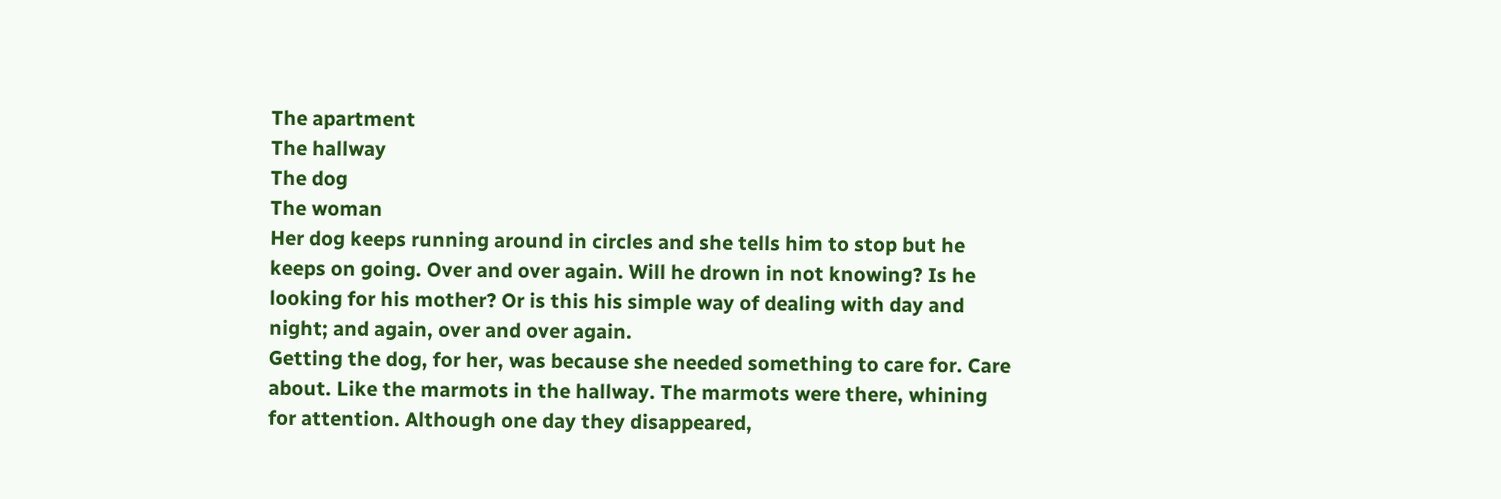The apartment
The hallway
The dog
The woman
Her dog keeps running around in circles and she tells him to stop but he keeps on going. Over and over again. Will he drown in not knowing? Is he looking for his mother? Or is this his simple way of dealing with day and night; and again, over and over again.
Getting the dog, for her, was because she needed something to care for. Care about. Like the marmots in the hallway. The marmots were there, whining for attention. Although one day they disappeared,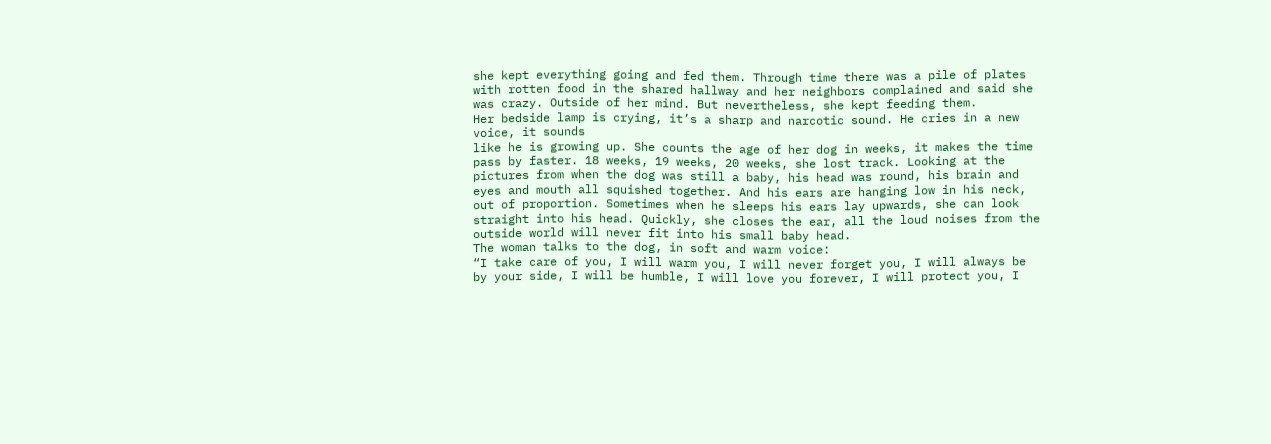she kept everything going and fed them. Through time there was a pile of plates with rotten food in the shared hallway and her neighbors complained and said she was crazy. Outside of her mind. But nevertheless, she kept feeding them.
Her bedside lamp is crying, it’s a sharp and narcotic sound. He cries in a new voice, it sounds
like he is growing up. She counts the age of her dog in weeks, it makes the time pass by faster. 18 weeks, 19 weeks, 20 weeks, she lost track. Looking at the pictures from when the dog was still a baby, his head was round, his brain and eyes and mouth all squished together. And his ears are hanging low in his neck, out of proportion. Sometimes when he sleeps his ears lay upwards, she can look straight into his head. Quickly, she closes the ear, all the loud noises from the outside world will never fit into his small baby head.
The woman talks to the dog, in soft and warm voice:
“I take care of you, I will warm you, I will never forget you, I will always be by your side, I will be humble, I will love you forever, I will protect you, I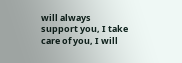will always support you, I take care of you, I will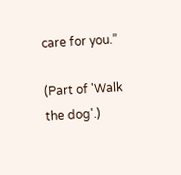care for you.”

(Part of 'Walk the dog'.)